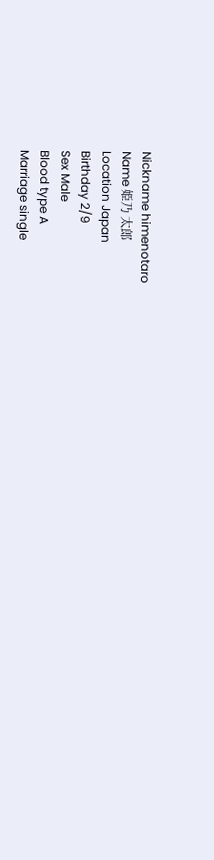Nickname himenotaro
Name 姫乃 太郎
Location Japan
Birthday 2/9
Sex Male
Blood type A
Marriage single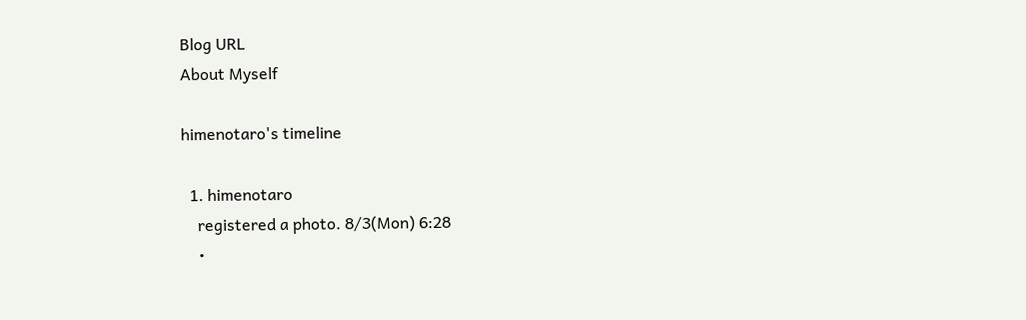Blog URL
About Myself

himenotaro's timeline

  1. himenotaro
    registered a photo. 8/3(Mon) 6:28
    •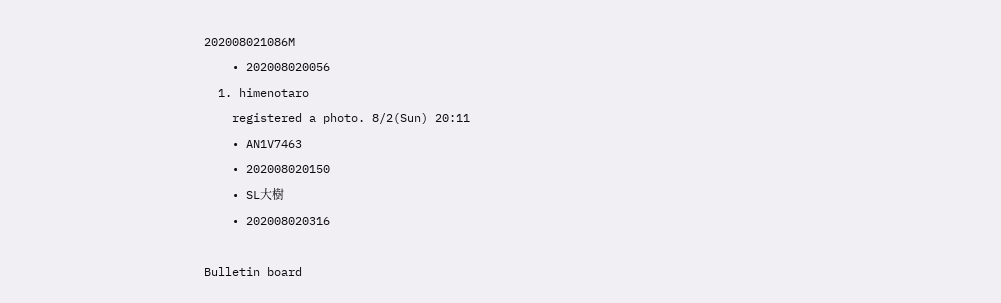202008021086M
    • 202008020056
  1. himenotaro
    registered a photo. 8/2(Sun) 20:11
    • AN1V7463
    • 202008020150
    • SL大樹
    • 202008020316

Bulletin board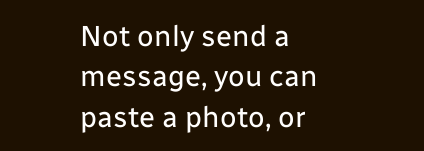Not only send a message, you can paste a photo, or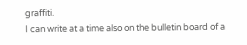graffiti.
I can write at a time also on the bulletin board of a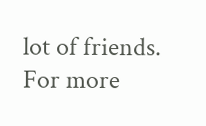lot of friends. For more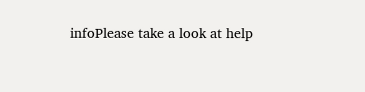infoPlease take a look at help